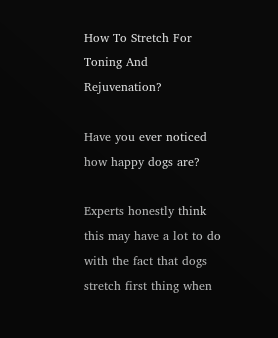How To Stretch For Toning And Rejuvenation?

Have you ever noticed how happy dogs are?

Experts honestly think this may have a lot to do with the fact that dogs stretch first thing when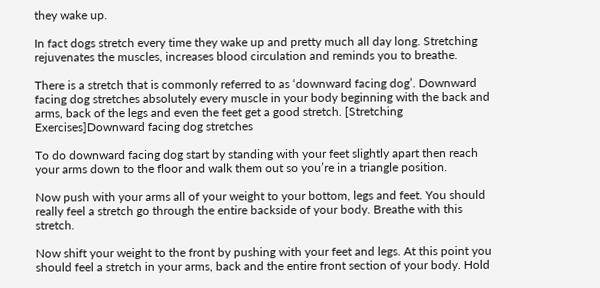they wake up.

In fact dogs stretch every time they wake up and pretty much all day long. Stretching rejuvenates the muscles, increases blood circulation and reminds you to breathe.

There is a stretch that is commonly referred to as ‘downward facing dog’. Downward facing dog stretches absolutely every muscle in your body beginning with the back and arms, back of the legs and even the feet get a good stretch. [Stretching Exercises]Downward facing dog stretches

To do downward facing dog start by standing with your feet slightly apart then reach your arms down to the floor and walk them out so you’re in a triangle position.

Now push with your arms all of your weight to your bottom, legs and feet. You should really feel a stretch go through the entire backside of your body. Breathe with this stretch.

Now shift your weight to the front by pushing with your feet and legs. At this point you should feel a stretch in your arms, back and the entire front section of your body. Hold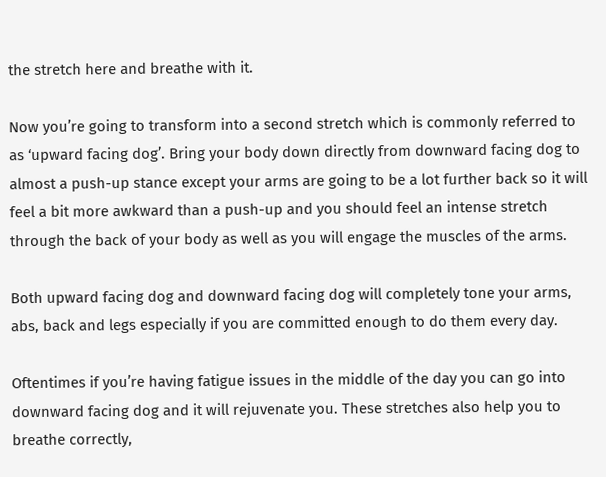the stretch here and breathe with it.

Now you’re going to transform into a second stretch which is commonly referred to as ‘upward facing dog’. Bring your body down directly from downward facing dog to almost a push-up stance except your arms are going to be a lot further back so it will feel a bit more awkward than a push-up and you should feel an intense stretch through the back of your body as well as you will engage the muscles of the arms.

Both upward facing dog and downward facing dog will completely tone your arms, abs, back and legs especially if you are committed enough to do them every day.

Oftentimes if you’re having fatigue issues in the middle of the day you can go into downward facing dog and it will rejuvenate you. These stretches also help you to breathe correctly,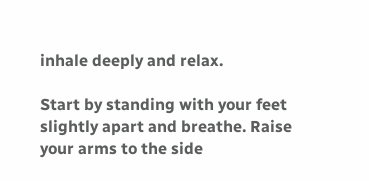inhale deeply and relax.

Start by standing with your feet slightly apart and breathe. Raise your arms to the side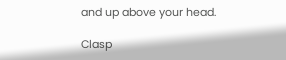and up above your head.

Clasp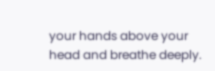your hands above your head and breathe deeply.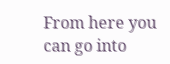From here you can go into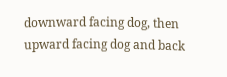downward facing dog, then upward facing dog and back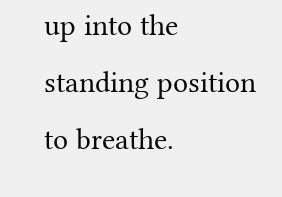up into the standing position to breathe.